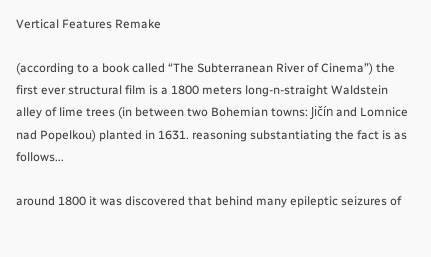Vertical Features Remake

(according to a book called “The Subterranean River of Cinema”) the first ever structural film is a 1800 meters long-n-straight Waldstein alley of lime trees (in between two Bohemian towns: Jičín and Lomnice nad Popelkou) planted in 1631. reasoning substantiating the fact is as follows...

around 1800 it was discovered that behind many epileptic seizures of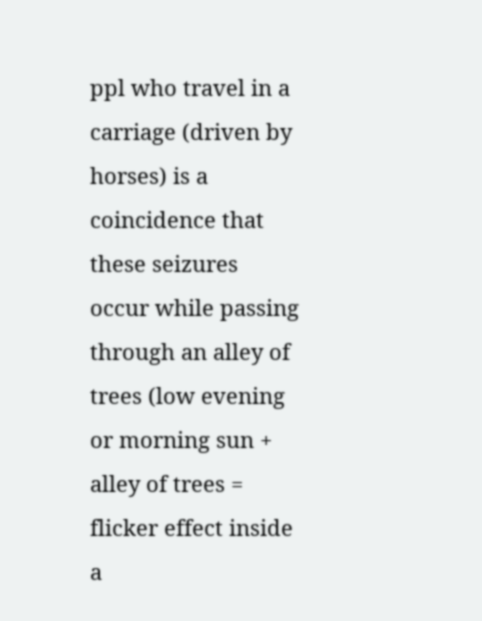ppl who travel in a carriage (driven by horses) is a coincidence that these seizures occur while passing through an alley of trees (low evening or morning sun + alley of trees = flicker effect inside a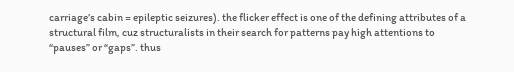carriage’s cabin = epileptic seizures). the flicker effect is one of the defining attributes of a structural film, cuz structuralists in their search for patterns pay high attentions to “pauses” or “gaps”. thus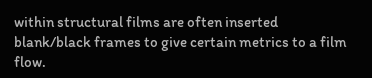within structural films are often inserted blank/black frames to give certain metrics to a film flow.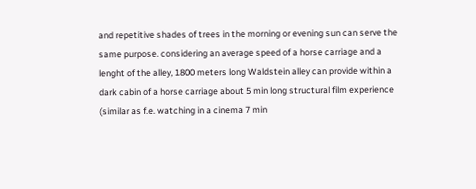and repetitive shades of trees in the morning or evening sun can serve the same purpose. considering an average speed of a horse carriage and a lenght of the alley, 1800 meters long Waldstein alley can provide within a dark cabin of a horse carriage about 5 min long structural film experience (similar as f.e. watching in a cinema 7 min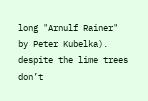long "Arnulf Rainer" by Peter Kubelka). despite the lime trees don’t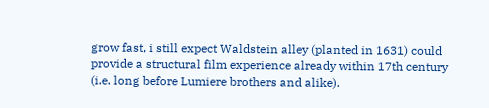grow fast, i still expect Waldstein alley (planted in 1631) could provide a structural film experience already within 17th century (i.e. long before Lumiere brothers and alike).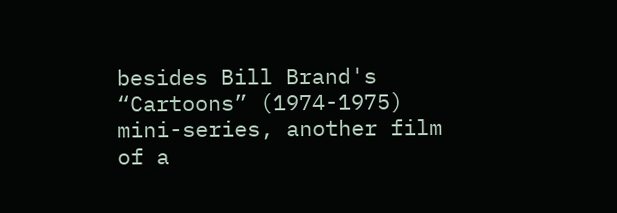besides Bill Brand's “Cartoons” (1974-1975) mini-series, another film of a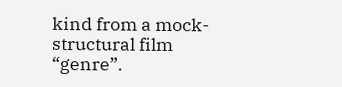kind from a mock-structural film “genre”.